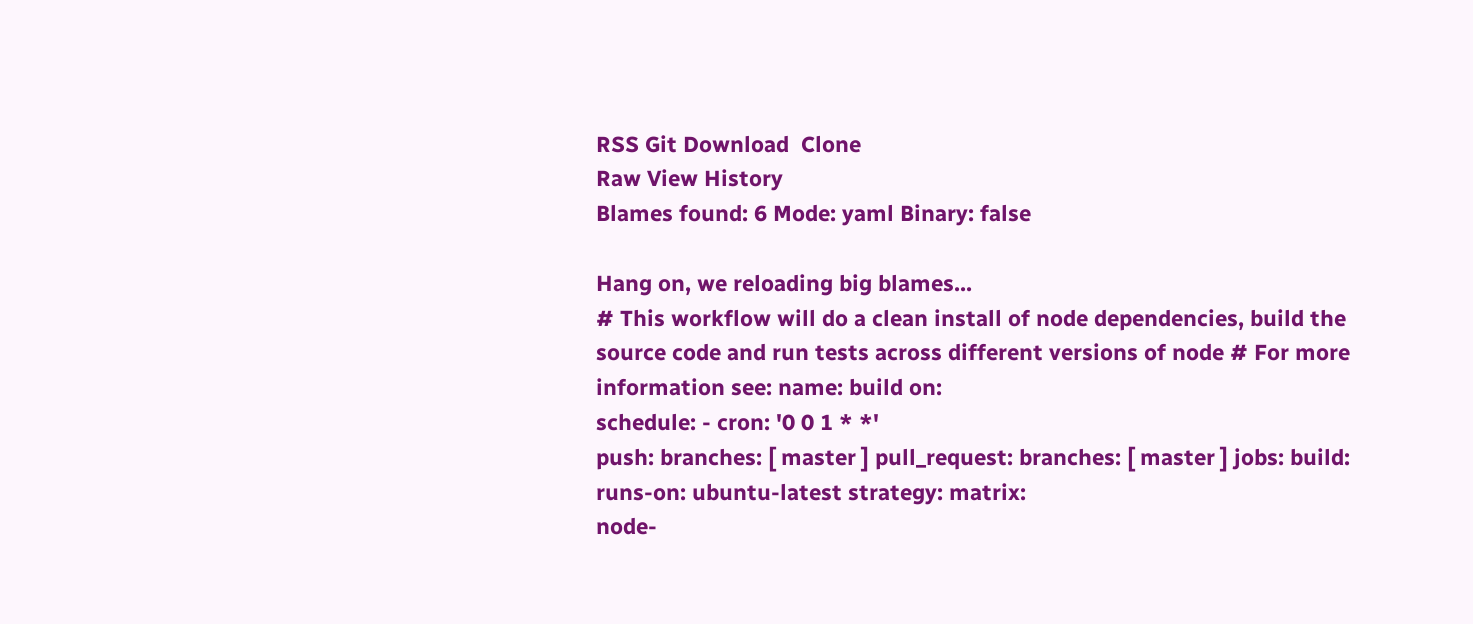RSS Git Download  Clone
Raw View History
Blames found: 6 Mode: yaml Binary: false

Hang on, we reloading big blames...
# This workflow will do a clean install of node dependencies, build the source code and run tests across different versions of node # For more information see: name: build on:
schedule: - cron: '0 0 1 * *'
push: branches: [ master ] pull_request: branches: [ master ] jobs: build: runs-on: ubuntu-latest strategy: matrix:
node-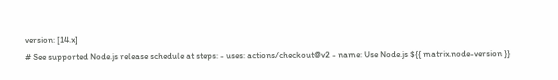version: [14.x]
# See supported Node.js release schedule at steps: - uses: actions/checkout@v2 - name: Use Node.js ${{ matrix.node-version }}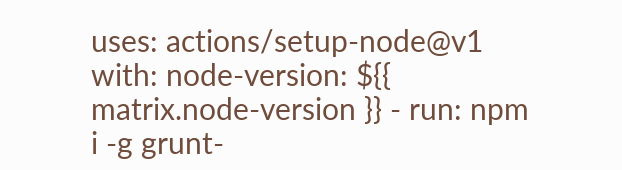uses: actions/setup-node@v1 with: node-version: ${{ matrix.node-version }} - run: npm i -g grunt-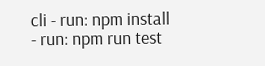cli - run: npm install
- run: npm run test